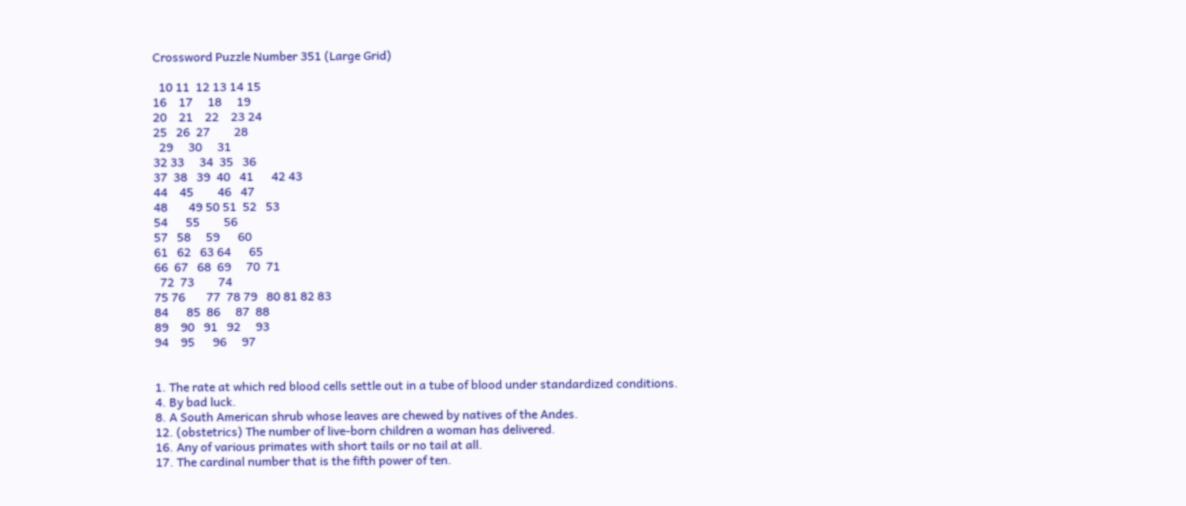Crossword Puzzle Number 351 (Large Grid)

  10 11  12 13 14 15
16    17     18     19
20    21    22    23 24
25   26  27        28
  29     30     31
32 33     34  35   36
37  38   39  40   41      42 43
44    45        46   47
48       49 50 51  52   53
54      55        56
57   58     59      60
61   62   63 64      65
66  67   68  69     70  71
  72  73        74
75 76       77  78 79   80 81 82 83
84      85  86     87  88
89    90   91   92     93
94    95      96     97


1. The rate at which red blood cells settle out in a tube of blood under standardized conditions.
4. By bad luck.
8. A South American shrub whose leaves are chewed by natives of the Andes.
12. (obstetrics) The number of live-born children a woman has delivered.
16. Any of various primates with short tails or no tail at all.
17. The cardinal number that is the fifth power of ten.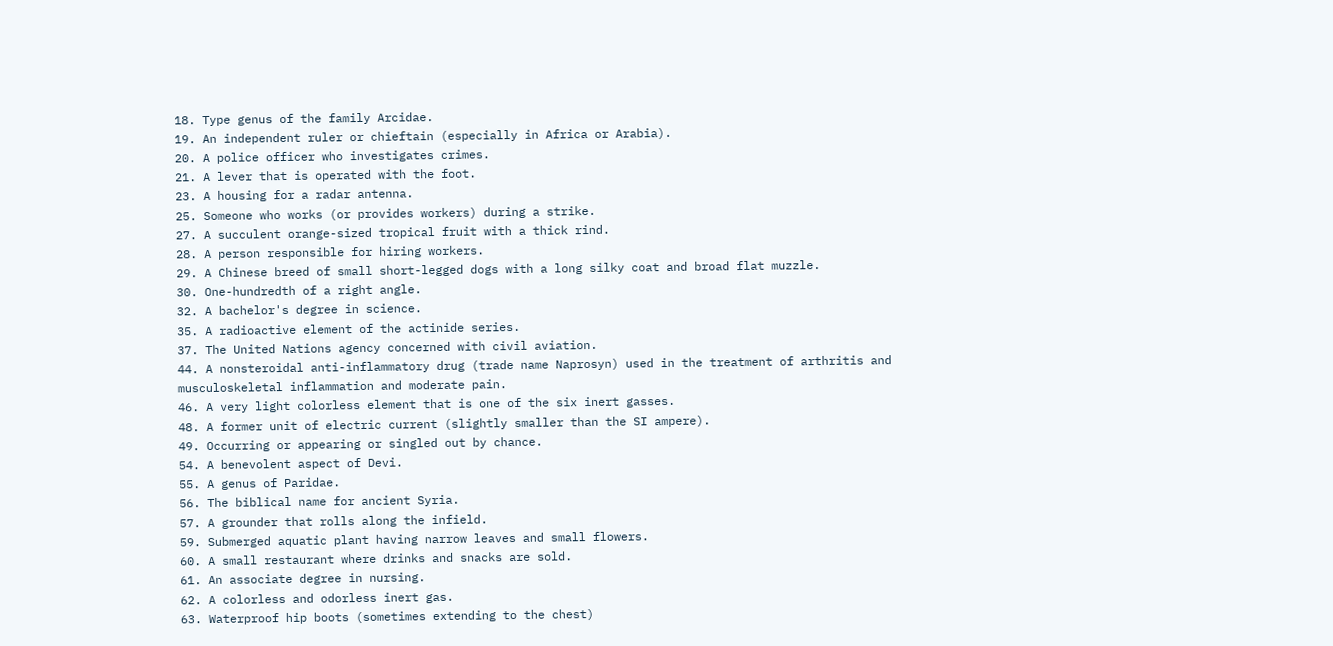18. Type genus of the family Arcidae.
19. An independent ruler or chieftain (especially in Africa or Arabia).
20. A police officer who investigates crimes.
21. A lever that is operated with the foot.
23. A housing for a radar antenna.
25. Someone who works (or provides workers) during a strike.
27. A succulent orange-sized tropical fruit with a thick rind.
28. A person responsible for hiring workers.
29. A Chinese breed of small short-legged dogs with a long silky coat and broad flat muzzle.
30. One-hundredth of a right angle.
32. A bachelor's degree in science.
35. A radioactive element of the actinide series.
37. The United Nations agency concerned with civil aviation.
44. A nonsteroidal anti-inflammatory drug (trade name Naprosyn) used in the treatment of arthritis and musculoskeletal inflammation and moderate pain.
46. A very light colorless element that is one of the six inert gasses.
48. A former unit of electric current (slightly smaller than the SI ampere).
49. Occurring or appearing or singled out by chance.
54. A benevolent aspect of Devi.
55. A genus of Paridae.
56. The biblical name for ancient Syria.
57. A grounder that rolls along the infield.
59. Submerged aquatic plant having narrow leaves and small flowers.
60. A small restaurant where drinks and snacks are sold.
61. An associate degree in nursing.
62. A colorless and odorless inert gas.
63. Waterproof hip boots (sometimes extending to the chest)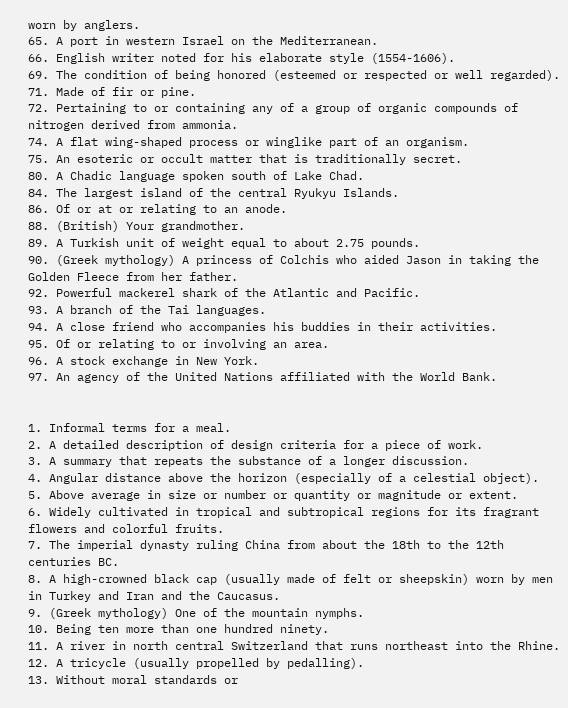worn by anglers.
65. A port in western Israel on the Mediterranean.
66. English writer noted for his elaborate style (1554-1606).
69. The condition of being honored (esteemed or respected or well regarded).
71. Made of fir or pine.
72. Pertaining to or containing any of a group of organic compounds of nitrogen derived from ammonia.
74. A flat wing-shaped process or winglike part of an organism.
75. An esoteric or occult matter that is traditionally secret.
80. A Chadic language spoken south of Lake Chad.
84. The largest island of the central Ryukyu Islands.
86. Of or at or relating to an anode.
88. (British) Your grandmother.
89. A Turkish unit of weight equal to about 2.75 pounds.
90. (Greek mythology) A princess of Colchis who aided Jason in taking the Golden Fleece from her father.
92. Powerful mackerel shark of the Atlantic and Pacific.
93. A branch of the Tai languages.
94. A close friend who accompanies his buddies in their activities.
95. Of or relating to or involving an area.
96. A stock exchange in New York.
97. An agency of the United Nations affiliated with the World Bank.


1. Informal terms for a meal.
2. A detailed description of design criteria for a piece of work.
3. A summary that repeats the substance of a longer discussion.
4. Angular distance above the horizon (especially of a celestial object).
5. Above average in size or number or quantity or magnitude or extent.
6. Widely cultivated in tropical and subtropical regions for its fragrant flowers and colorful fruits.
7. The imperial dynasty ruling China from about the 18th to the 12th centuries BC.
8. A high-crowned black cap (usually made of felt or sheepskin) worn by men in Turkey and Iran and the Caucasus.
9. (Greek mythology) One of the mountain nymphs.
10. Being ten more than one hundred ninety.
11. A river in north central Switzerland that runs northeast into the Rhine.
12. A tricycle (usually propelled by pedalling).
13. Without moral standards or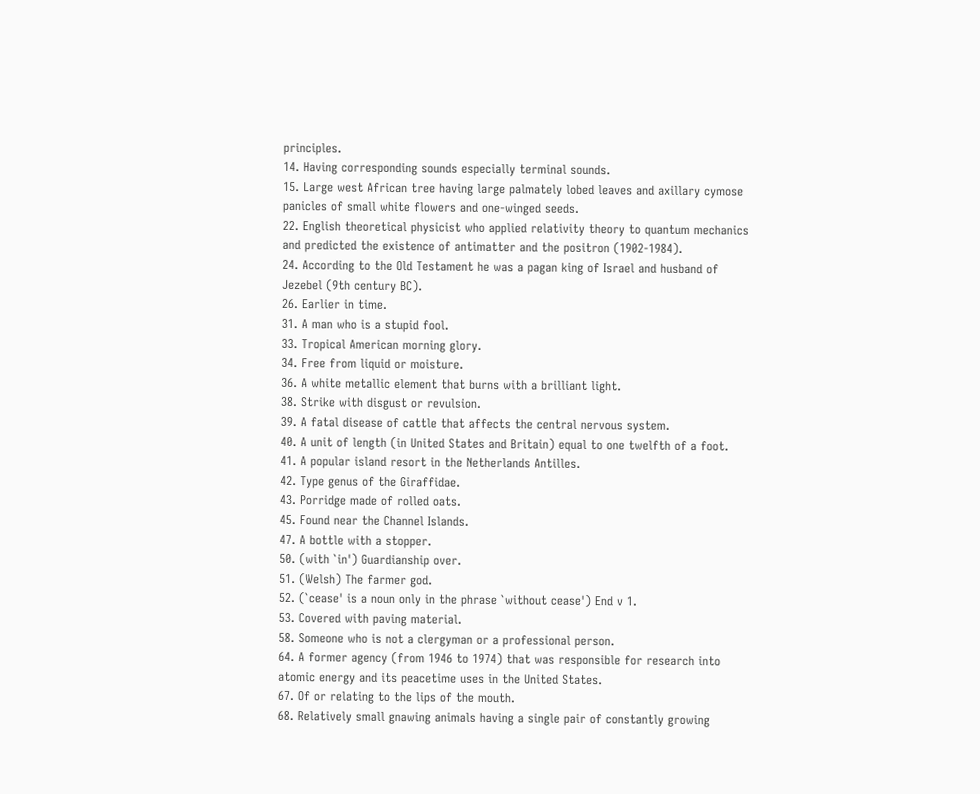principles.
14. Having corresponding sounds especially terminal sounds.
15. Large west African tree having large palmately lobed leaves and axillary cymose panicles of small white flowers and one-winged seeds.
22. English theoretical physicist who applied relativity theory to quantum mechanics and predicted the existence of antimatter and the positron (1902-1984).
24. According to the Old Testament he was a pagan king of Israel and husband of Jezebel (9th century BC).
26. Earlier in time.
31. A man who is a stupid fool.
33. Tropical American morning glory.
34. Free from liquid or moisture.
36. A white metallic element that burns with a brilliant light.
38. Strike with disgust or revulsion.
39. A fatal disease of cattle that affects the central nervous system.
40. A unit of length (in United States and Britain) equal to one twelfth of a foot.
41. A popular island resort in the Netherlands Antilles.
42. Type genus of the Giraffidae.
43. Porridge made of rolled oats.
45. Found near the Channel Islands.
47. A bottle with a stopper.
50. (with `in') Guardianship over.
51. (Welsh) The farmer god.
52. (`cease' is a noun only in the phrase `without cease') End v 1.
53. Covered with paving material.
58. Someone who is not a clergyman or a professional person.
64. A former agency (from 1946 to 1974) that was responsible for research into atomic energy and its peacetime uses in the United States.
67. Of or relating to the lips of the mouth.
68. Relatively small gnawing animals having a single pair of constantly growing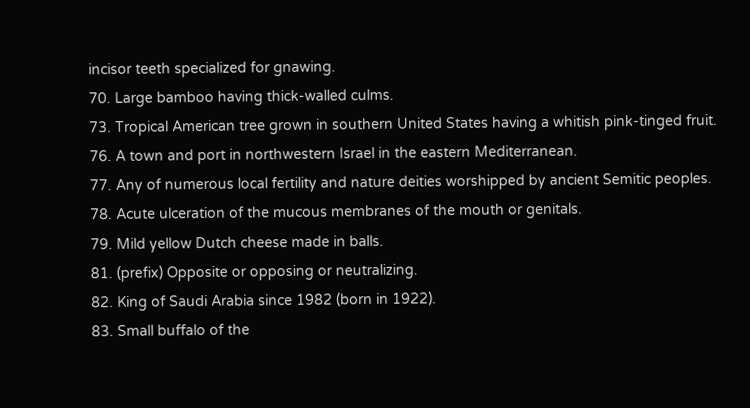incisor teeth specialized for gnawing.
70. Large bamboo having thick-walled culms.
73. Tropical American tree grown in southern United States having a whitish pink-tinged fruit.
76. A town and port in northwestern Israel in the eastern Mediterranean.
77. Any of numerous local fertility and nature deities worshipped by ancient Semitic peoples.
78. Acute ulceration of the mucous membranes of the mouth or genitals.
79. Mild yellow Dutch cheese made in balls.
81. (prefix) Opposite or opposing or neutralizing.
82. King of Saudi Arabia since 1982 (born in 1922).
83. Small buffalo of the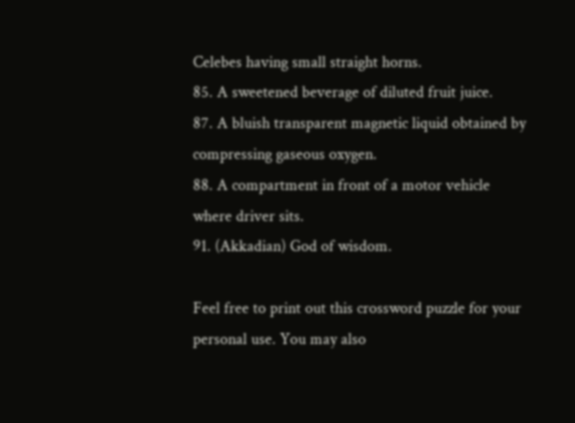Celebes having small straight horns.
85. A sweetened beverage of diluted fruit juice.
87. A bluish transparent magnetic liquid obtained by compressing gaseous oxygen.
88. A compartment in front of a motor vehicle where driver sits.
91. (Akkadian) God of wisdom.

Feel free to print out this crossword puzzle for your personal use. You may also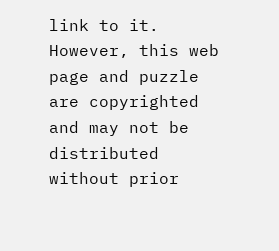link to it. However, this web page and puzzle are copyrighted and may not be distributed without prior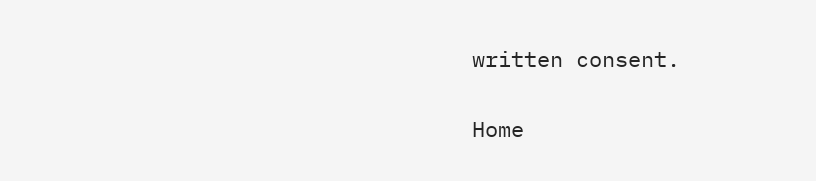written consent.

Home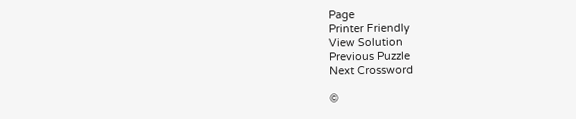Page
Printer Friendly
View Solution
Previous Puzzle
Next Crossword

©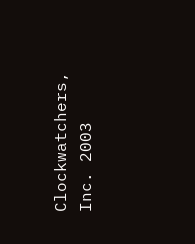Clockwatchers, Inc. 2003